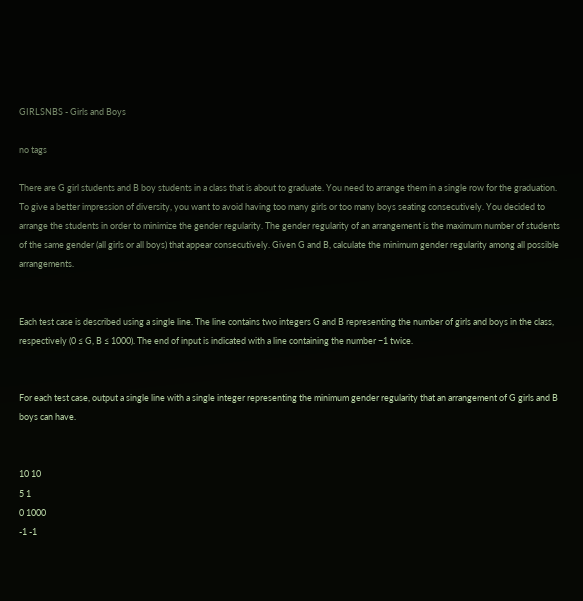GIRLSNBS - Girls and Boys

no tags

There are G girl students and B boy students in a class that is about to graduate. You need to arrange them in a single row for the graduation. To give a better impression of diversity, you want to avoid having too many girls or too many boys seating consecutively. You decided to arrange the students in order to minimize the gender regularity. The gender regularity of an arrangement is the maximum number of students of the same gender (all girls or all boys) that appear consecutively. Given G and B, calculate the minimum gender regularity among all possible arrangements.


Each test case is described using a single line. The line contains two integers G and B representing the number of girls and boys in the class, respectively (0 ≤ G, B ≤ 1000). The end of input is indicated with a line containing the number −1 twice.


For each test case, output a single line with a single integer representing the minimum gender regularity that an arrangement of G girls and B boys can have.


10 10
5 1
0 1000
-1 -1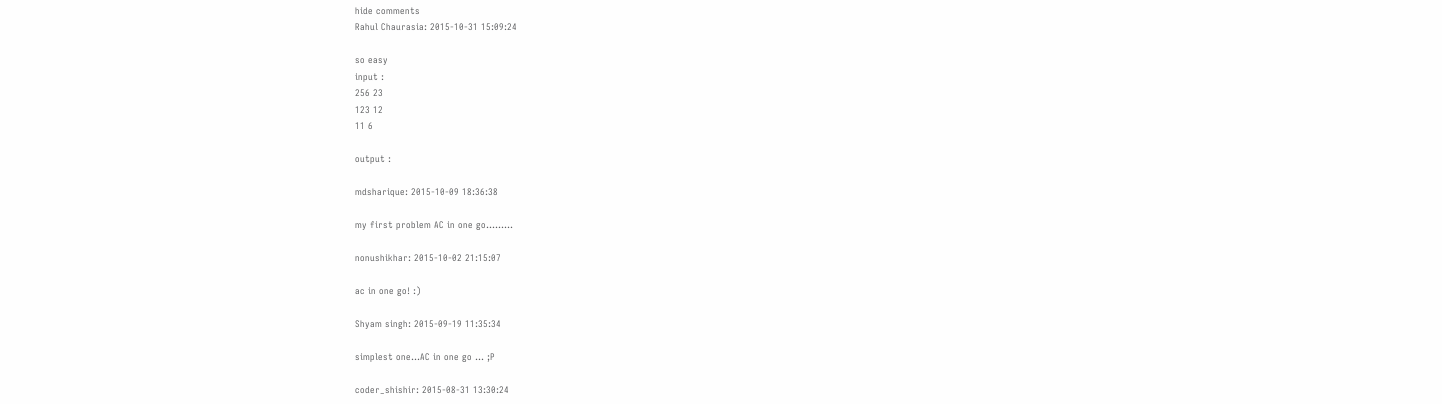hide comments
Rahul Chaurasia: 2015-10-31 15:09:24

so easy
input :
256 23
123 12
11 6

output :

mdsharique: 2015-10-09 18:36:38

my first problem AC in one go.........

nonushikhar: 2015-10-02 21:15:07

ac in one go! :)

Shyam singh: 2015-09-19 11:35:34

simplest one...AC in one go ... ;P

coder_shishir: 2015-08-31 13:30:24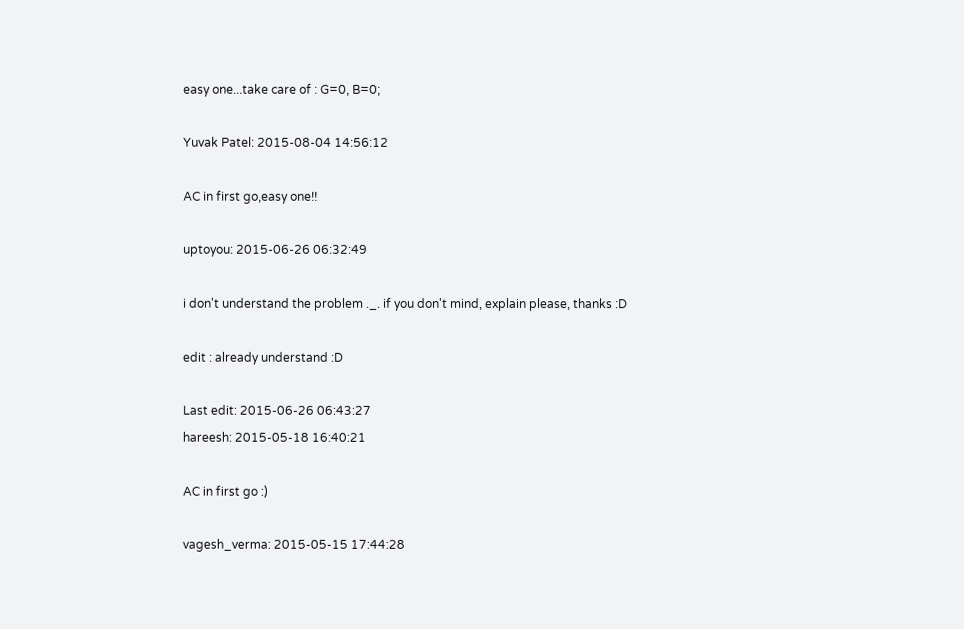easy one...take care of : G=0, B=0;

Yuvak Patel: 2015-08-04 14:56:12

AC in first go,easy one!!

uptoyou: 2015-06-26 06:32:49

i don't understand the problem ._. if you don't mind, explain please, thanks :D

edit : already understand :D

Last edit: 2015-06-26 06:43:27
hareesh: 2015-05-18 16:40:21

AC in first go :)

vagesh_verma: 2015-05-15 17:44:28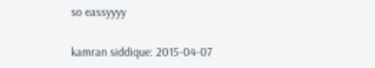so eassyyyy

kamran siddique: 2015-04-07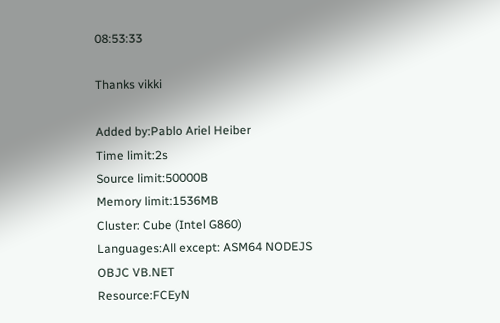08:53:33

Thanks vikki

Added by:Pablo Ariel Heiber
Time limit:2s
Source limit:50000B
Memory limit:1536MB
Cluster: Cube (Intel G860)
Languages:All except: ASM64 NODEJS OBJC VB.NET
Resource:FCEyN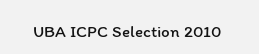UBA ICPC Selection 2010